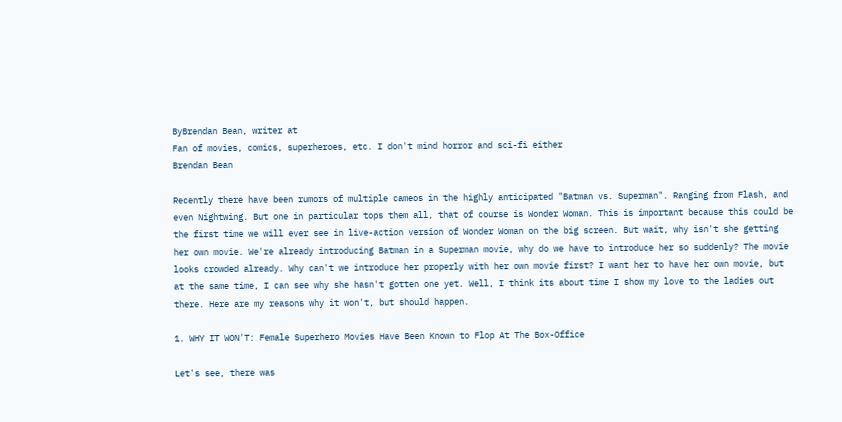ByBrendan Bean, writer at
Fan of movies, comics, superheroes, etc. I don't mind horror and sci-fi either
Brendan Bean

Recently there have been rumors of multiple cameos in the highly anticipated "Batman vs. Superman". Ranging from Flash, and even Nightwing. But one in particular tops them all, that of course is Wonder Woman. This is important because this could be the first time we will ever see in live-action version of Wonder Woman on the big screen. But wait, why isn't she getting her own movie. We're already introducing Batman in a Superman movie, why do we have to introduce her so suddenly? The movie looks crowded already. Why can't we introduce her properly with her own movie first? I want her to have her own movie, but at the same time, I can see why she hasn't gotten one yet. Well, I think its about time I show my love to the ladies out there. Here are my reasons why it won't, but should happen.

1. WHY IT WON'T: Female Superhero Movies Have Been Known to Flop At The Box-Office

Let's see, there was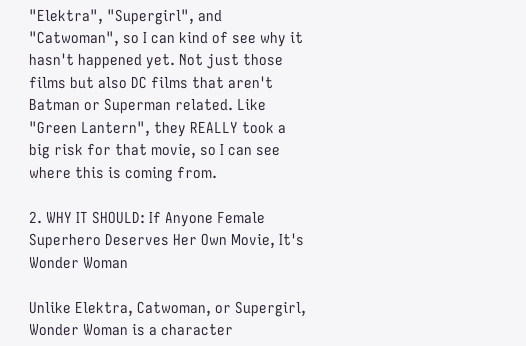"Elektra", "Supergirl", and "Catwoman", so I can kind of see why it hasn't happened yet. Not just those films but also DC films that aren't Batman or Superman related. Like "Green Lantern", they REALLY took a big risk for that movie, so I can see where this is coming from.

2. WHY IT SHOULD: If Anyone Female Superhero Deserves Her Own Movie, It's Wonder Woman

Unlike Elektra, Catwoman, or Supergirl, Wonder Woman is a character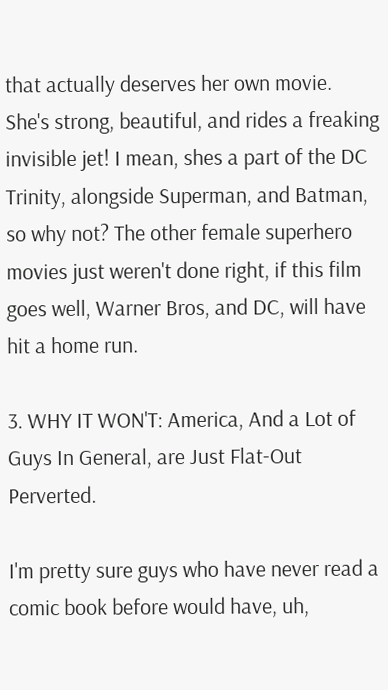that actually deserves her own movie. She's strong, beautiful, and rides a freaking invisible jet! I mean, shes a part of the DC Trinity, alongside Superman, and Batman, so why not? The other female superhero movies just weren't done right, if this film goes well, Warner Bros, and DC, will have hit a home run.

3. WHY IT WON'T: America, And a Lot of Guys In General, are Just Flat-Out Perverted.

I'm pretty sure guys who have never read a comic book before would have, uh,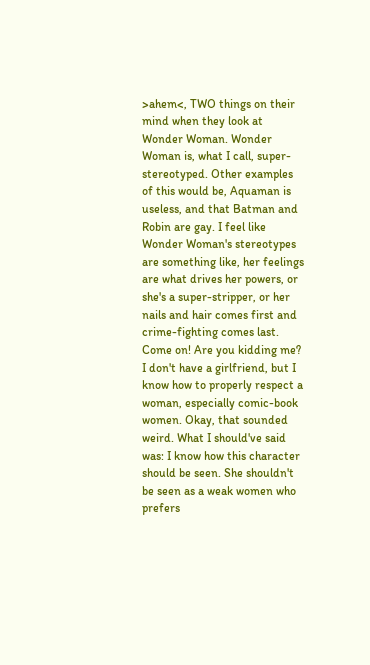>ahem<, TWO things on their mind when they look at Wonder Woman. Wonder Woman is, what I call, super-stereotyped. Other examples of this would be, Aquaman is useless, and that Batman and Robin are gay. I feel like Wonder Woman's stereotypes are something like, her feelings are what drives her powers, or she's a super-stripper, or her nails and hair comes first and crime-fighting comes last. Come on! Are you kidding me? I don't have a girlfriend, but I know how to properly respect a woman, especially comic-book women. Okay, that sounded weird. What I should've said was: I know how this character should be seen. She shouldn't be seen as a weak women who prefers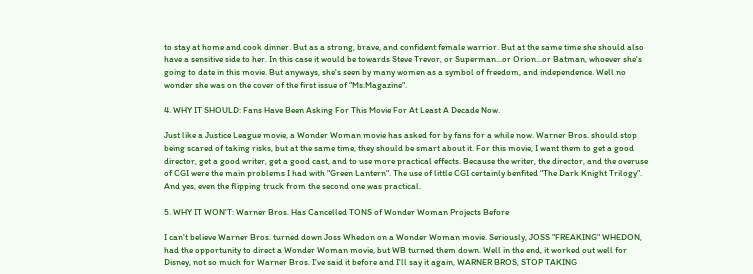to stay at home and cook dinner. But as a strong, brave, and confident female warrior. But at the same time she should also have a sensitive side to her. In this case it would be towards Steve Trevor, or Superman...or Orion...or Batman, whoever she's going to date in this movie. But anyways, she's seen by many women as a symbol of freedom, and independence. Well no wonder she was on the cover of the first issue of "Ms.Magazine".

4. WHY IT SHOULD: Fans Have Been Asking For This Movie For At Least A Decade Now.

Just like a Justice League movie, a Wonder Woman movie has asked for by fans for a while now. Warner Bros. should stop being scared of taking risks, but at the same time, they should be smart about it. For this movie, I want them to get a good director, get a good writer, get a good cast, and to use more practical effects. Because the writer, the director, and the overuse of CGI were the main problems I had with "Green Lantern". The use of little CGI certainly benfited "The Dark Knight Trilogy". And yes, even the flipping truck from the second one was practical.

5. WHY IT WON'T: Warner Bros. Has Cancelled TONS of Wonder Woman Projects Before

I can't believe Warner Bros. turned down Joss Whedon on a Wonder Woman movie. Seriously, JOSS "FREAKING" WHEDON, had the opportunity to direct a Wonder Woman movie, but WB turned them down. Well in the end, it worked out well for Disney, not so much for Warner Bros. I've said it before and I'll say it again, WARNER BROS, STOP TAKING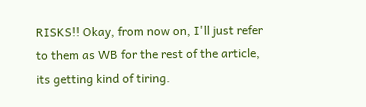RISKS!! Okay, from now on, I'll just refer to them as WB for the rest of the article, its getting kind of tiring.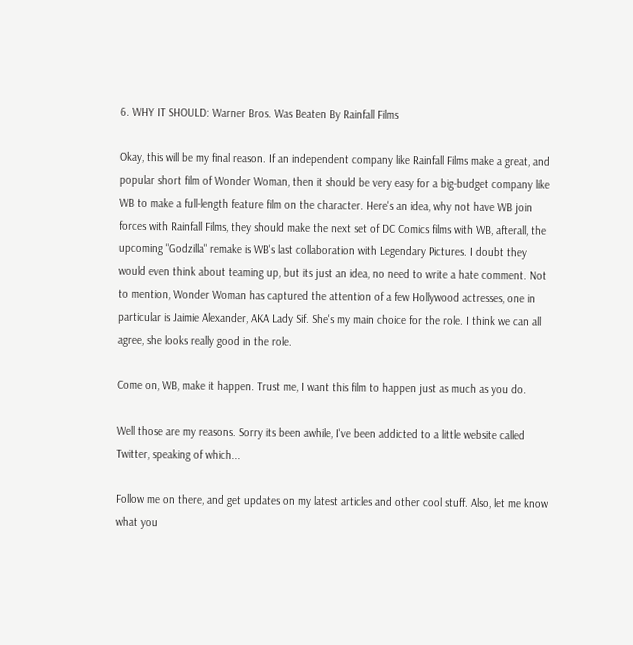6. WHY IT SHOULD: Warner Bros. Was Beaten By Rainfall Films

Okay, this will be my final reason. If an independent company like Rainfall Films make a great, and popular short film of Wonder Woman, then it should be very easy for a big-budget company like WB to make a full-length feature film on the character. Here's an idea, why not have WB join forces with Rainfall Films, they should make the next set of DC Comics films with WB, afterall, the upcoming "Godzilla" remake is WB's last collaboration with Legendary Pictures. I doubt they would even think about teaming up, but its just an idea, no need to write a hate comment. Not to mention, Wonder Woman has captured the attention of a few Hollywood actresses, one in particular is Jaimie Alexander, AKA Lady Sif. She's my main choice for the role. I think we can all agree, she looks really good in the role.

Come on, WB, make it happen. Trust me, I want this film to happen just as much as you do.

Well those are my reasons. Sorry its been awhile, I've been addicted to a little website called Twitter, speaking of which...

Follow me on there, and get updates on my latest articles and other cool stuff. Also, let me know what you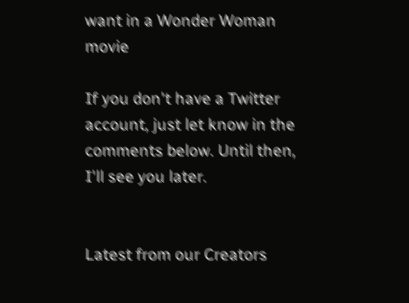want in a Wonder Woman movie

If you don't have a Twitter account, just let know in the comments below. Until then, I'll see you later.


Latest from our Creators